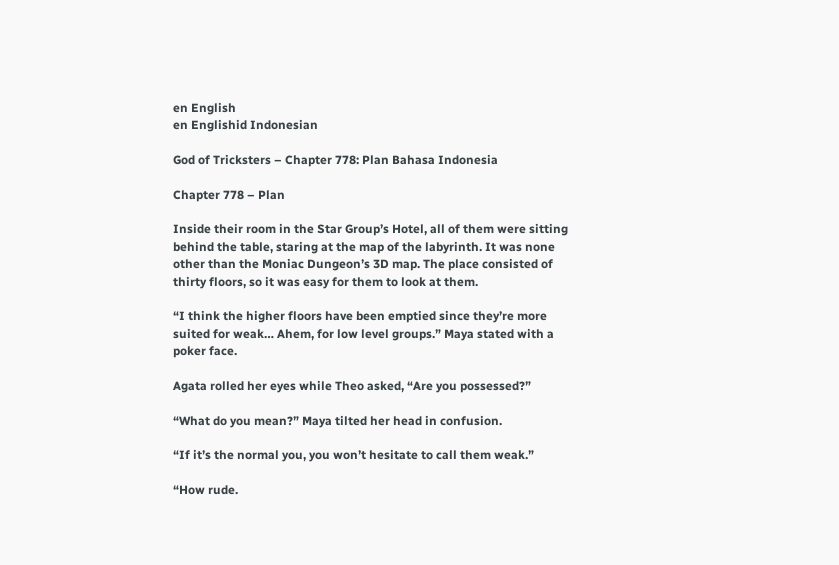en English
en Englishid Indonesian

God of Tricksters – Chapter 778: Plan Bahasa Indonesia

Chapter 778 – Plan

Inside their room in the Star Group’s Hotel, all of them were sitting behind the table, staring at the map of the labyrinth. It was none other than the Moniac Dungeon’s 3D map. The place consisted of thirty floors, so it was easy for them to look at them.

“I think the higher floors have been emptied since they’re more suited for weak… Ahem, for low level groups.” Maya stated with a poker face.

Agata rolled her eyes while Theo asked, “Are you possessed?”

“What do you mean?” Maya tilted her head in confusion.

“If it’s the normal you, you won’t hesitate to call them weak.”

“How rude.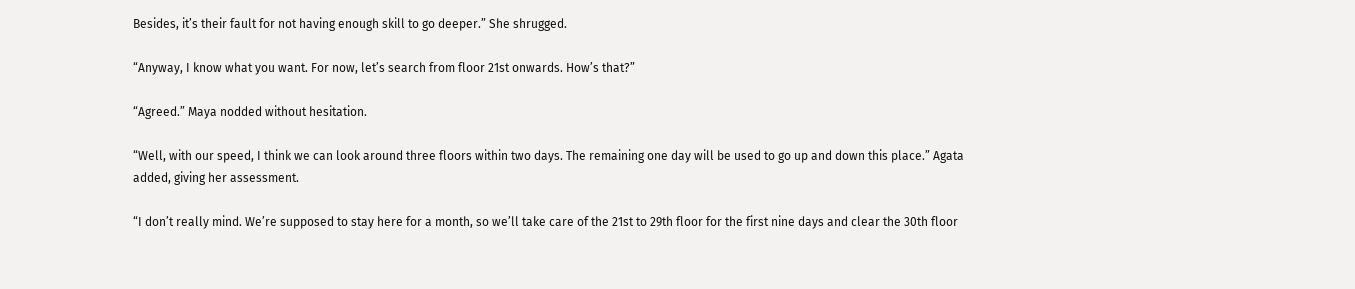Besides, it’s their fault for not having enough skill to go deeper.” She shrugged.

“Anyway, I know what you want. For now, let’s search from floor 21st onwards. How’s that?”

“Agreed.” Maya nodded without hesitation.

“Well, with our speed, I think we can look around three floors within two days. The remaining one day will be used to go up and down this place.” Agata added, giving her assessment.

“I don’t really mind. We’re supposed to stay here for a month, so we’ll take care of the 21st to 29th floor for the first nine days and clear the 30th floor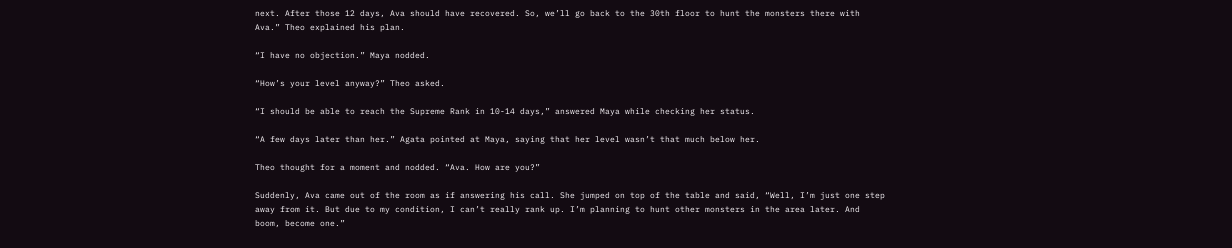next. After those 12 days, Ava should have recovered. So, we’ll go back to the 30th floor to hunt the monsters there with Ava.” Theo explained his plan.

“I have no objection.” Maya nodded.

“How’s your level anyway?” Theo asked.

“I should be able to reach the Supreme Rank in 10-14 days,” answered Maya while checking her status.

“A few days later than her.” Agata pointed at Maya, saying that her level wasn’t that much below her.

Theo thought for a moment and nodded. “Ava. How are you?”

Suddenly, Ava came out of the room as if answering his call. She jumped on top of the table and said, “Well, I’m just one step away from it. But due to my condition, I can’t really rank up. I’m planning to hunt other monsters in the area later. And boom, become one.”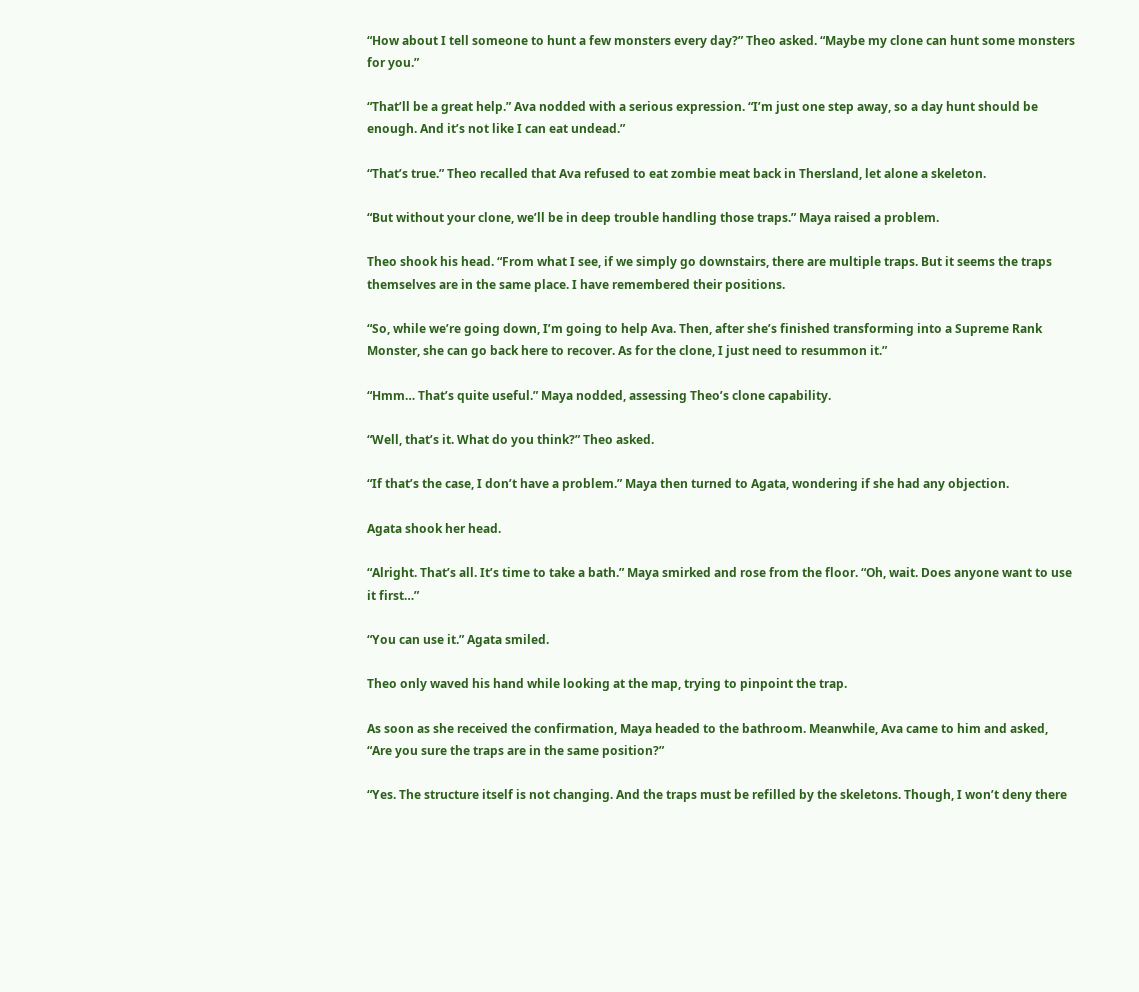“How about I tell someone to hunt a few monsters every day?” Theo asked. “Maybe my clone can hunt some monsters for you.”

“That’ll be a great help.” Ava nodded with a serious expression. “I’m just one step away, so a day hunt should be enough. And it’s not like I can eat undead.”

“That’s true.” Theo recalled that Ava refused to eat zombie meat back in Thersland, let alone a skeleton.

“But without your clone, we’ll be in deep trouble handling those traps.” Maya raised a problem.

Theo shook his head. “From what I see, if we simply go downstairs, there are multiple traps. But it seems the traps themselves are in the same place. I have remembered their positions.

“So, while we’re going down, I’m going to help Ava. Then, after she’s finished transforming into a Supreme Rank Monster, she can go back here to recover. As for the clone, I just need to resummon it.”

“Hmm… That’s quite useful.” Maya nodded, assessing Theo’s clone capability.

“Well, that’s it. What do you think?” Theo asked.

“If that’s the case, I don’t have a problem.” Maya then turned to Agata, wondering if she had any objection.

Agata shook her head.

“Alright. That’s all. It’s time to take a bath.” Maya smirked and rose from the floor. “Oh, wait. Does anyone want to use it first…”

“You can use it.” Agata smiled.

Theo only waved his hand while looking at the map, trying to pinpoint the trap.

As soon as she received the confirmation, Maya headed to the bathroom. Meanwhile, Ava came to him and asked, “Are you sure the traps are in the same position?”

“Yes. The structure itself is not changing. And the traps must be refilled by the skeletons. Though, I won’t deny there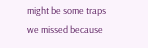might be some traps we missed because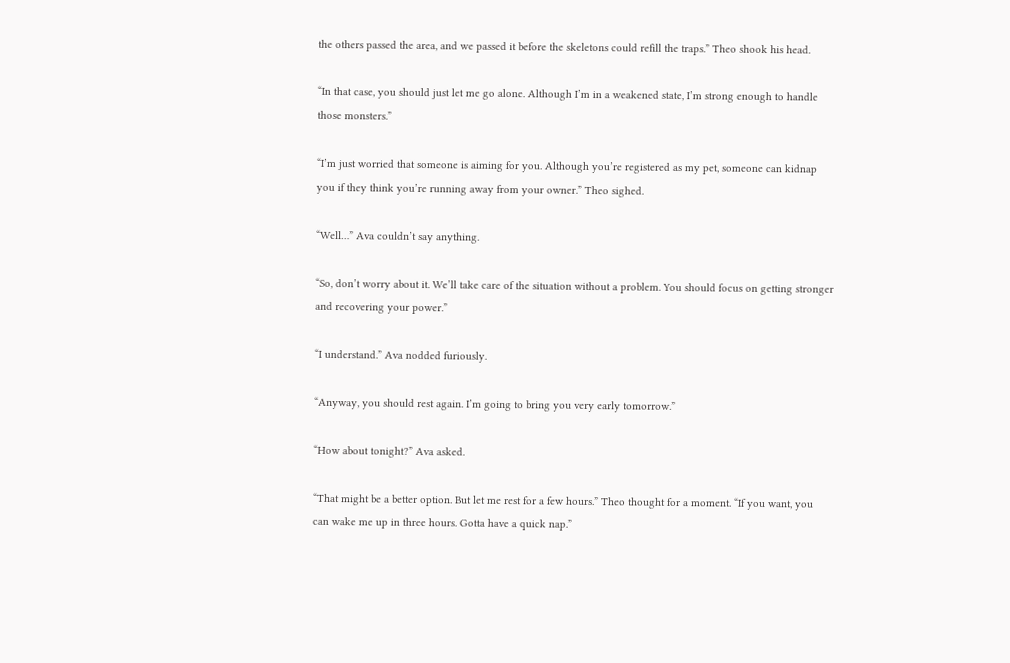the others passed the area, and we passed it before the skeletons could refill the traps.” Theo shook his head.

“In that case, you should just let me go alone. Although I’m in a weakened state, I’m strong enough to handle those monsters.”

“I’m just worried that someone is aiming for you. Although you’re registered as my pet, someone can kidnap you if they think you’re running away from your owner.” Theo sighed.

“Well…” Ava couldn’t say anything.

“So, don’t worry about it. We’ll take care of the situation without a problem. You should focus on getting stronger and recovering your power.”

“I understand.” Ava nodded furiously.

“Anyway, you should rest again. I’m going to bring you very early tomorrow.”

“How about tonight?” Ava asked.

“That might be a better option. But let me rest for a few hours.” Theo thought for a moment. “If you want, you can wake me up in three hours. Gotta have a quick nap.”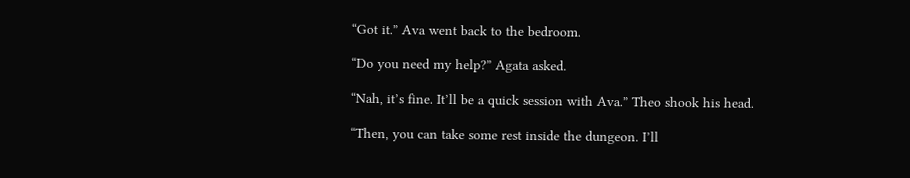“Got it.” Ava went back to the bedroom.

“Do you need my help?” Agata asked.

“Nah, it’s fine. It’ll be a quick session with Ava.” Theo shook his head.

“Then, you can take some rest inside the dungeon. I’ll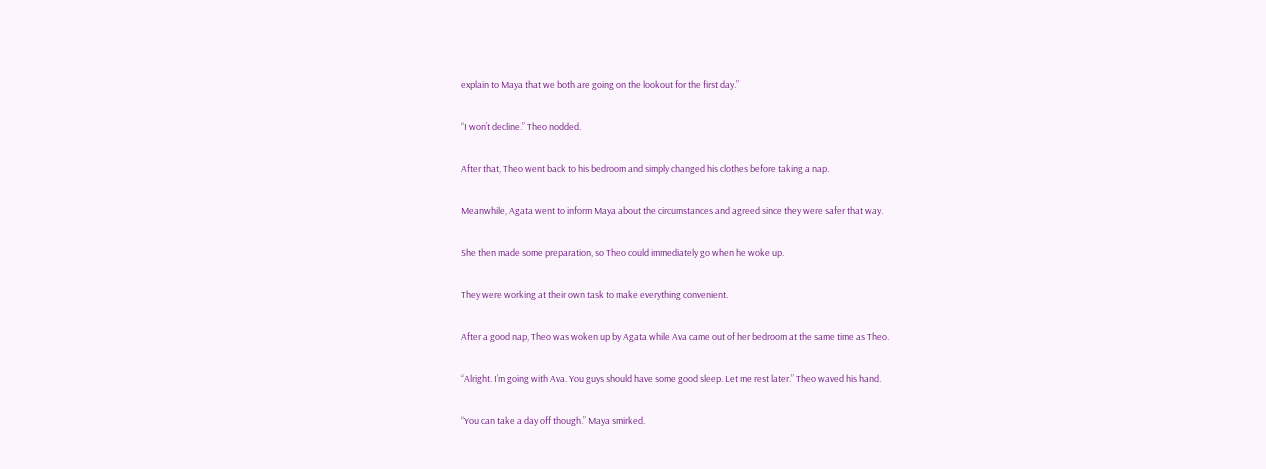explain to Maya that we both are going on the lookout for the first day.”

“I won’t decline.” Theo nodded.

After that, Theo went back to his bedroom and simply changed his clothes before taking a nap.

Meanwhile, Agata went to inform Maya about the circumstances and agreed since they were safer that way.

She then made some preparation, so Theo could immediately go when he woke up.

They were working at their own task to make everything convenient.

After a good nap, Theo was woken up by Agata while Ava came out of her bedroom at the same time as Theo.

“Alright. I’m going with Ava. You guys should have some good sleep. Let me rest later.” Theo waved his hand.

“You can take a day off though.” Maya smirked.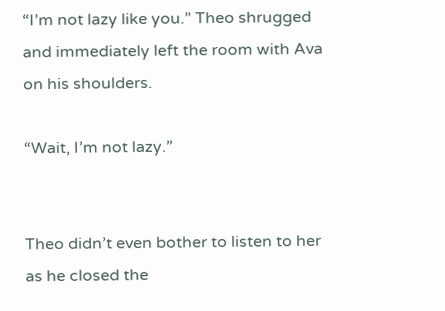“I’m not lazy like you.” Theo shrugged and immediately left the room with Ava on his shoulders.

“Wait, I’m not lazy.”


Theo didn’t even bother to listen to her as he closed the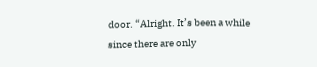door. “Alright. It’s been a while since there are only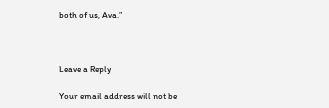both of us, Ava.”



Leave a Reply

Your email address will not be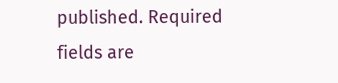published. Required fields are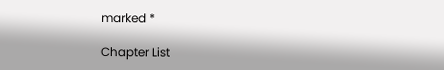marked *

Chapter List